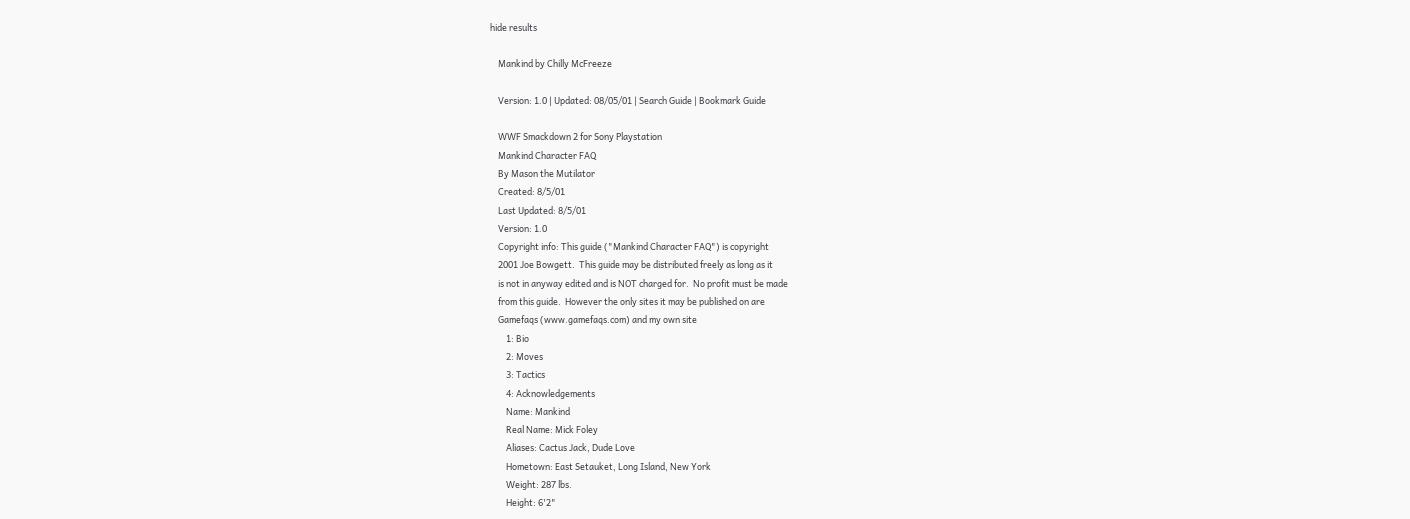hide results

    Mankind by Chilly McFreeze

    Version: 1.0 | Updated: 08/05/01 | Search Guide | Bookmark Guide

    WWF Smackdown 2 for Sony Playstation
    Mankind Character FAQ
    By Mason the Mutilator
    Created: 8/5/01
    Last Updated: 8/5/01
    Version: 1.0
    Copyright info: This guide ("Mankind Character FAQ") is copyright
    2001 Joe Bowgett.  This guide may be distributed freely as long as it
    is not in anyway edited and is NOT charged for.  No profit must be made
    from this guide.  However the only sites it may be published on are
    Gamefaqs (www.gamefaqs.com) and my own site
        1: Bio
        2: Moves
        3: Tactics
        4: Acknowledgements
        Name: Mankind
        Real Name: Mick Foley
        Aliases: Cactus Jack, Dude Love
        Hometown: East Setauket, Long Island, New York
        Weight: 287 lbs.
        Height: 6'2"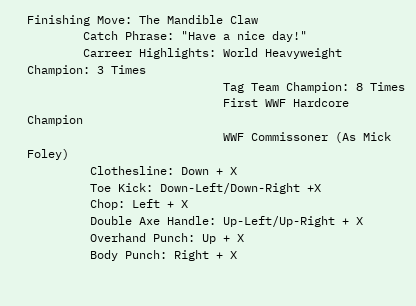Finishing Move: The Mandible Claw
        Catch Phrase: "Have a nice day!"
        Carreer Highlights: World Heavyweight Champion: 3 Times
                            Tag Team Champion: 8 Times
                            First WWF Hardcore Champion
                            WWF Commissoner (As Mick Foley)
         Clothesline: Down + X
         Toe Kick: Down-Left/Down-Right +X
         Chop: Left + X
         Double Axe Handle: Up-Left/Up-Right + X
         Overhand Punch: Up + X
         Body Punch: Right + X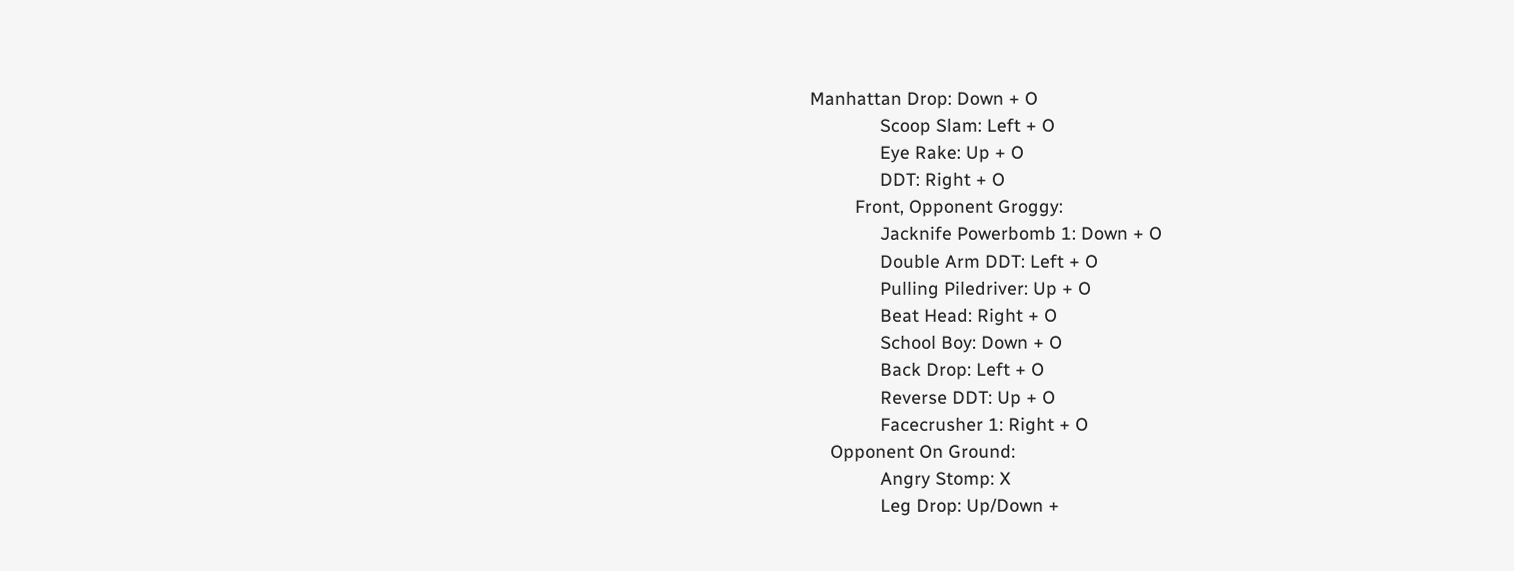Manhattan Drop: Down + O
              Scoop Slam: Left + O
              Eye Rake: Up + O
              DDT: Right + O
         Front, Opponent Groggy:
              Jacknife Powerbomb 1: Down + O
              Double Arm DDT: Left + O
              Pulling Piledriver: Up + O
              Beat Head: Right + O
              School Boy: Down + O
              Back Drop: Left + O
              Reverse DDT: Up + O
              Facecrusher 1: Right + O
    Opponent On Ground:
              Angry Stomp: X
              Leg Drop: Up/Down +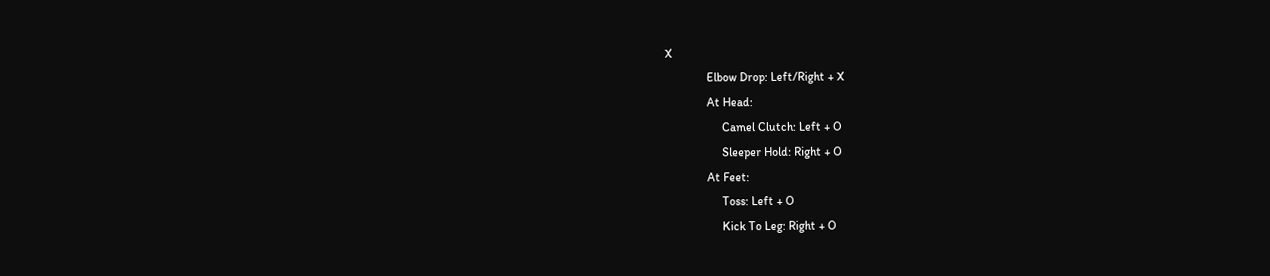X
              Elbow Drop: Left/Right + X
              At Head:
                   Camel Clutch: Left + O
                   Sleeper Hold: Right + O
              At Feet:
                   Toss: Left + O
                   Kick To Leg: Right + O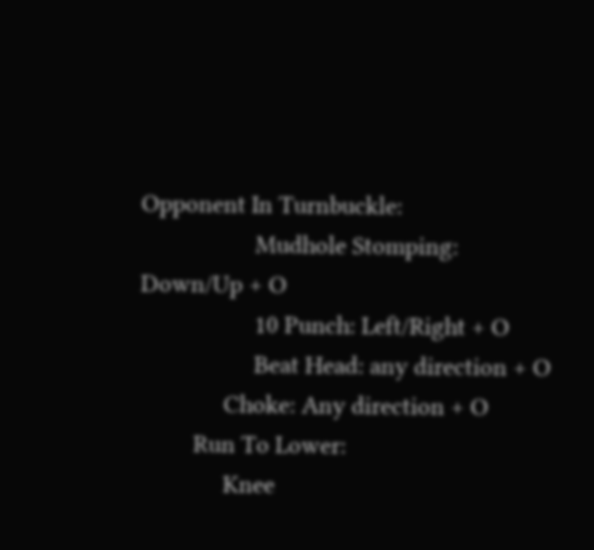Opponent In Turnbuckle:
                   Mudhole Stomping: Down/Up + O
                   10 Punch: Left/Right + O
                   Beat Head: any direction + O
              Choke: Any direction + O
         Run To Lower:
              Knee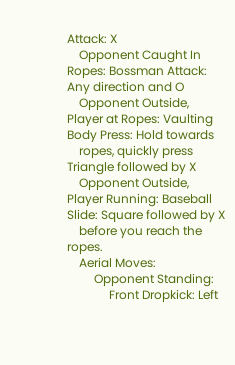Attack: X
    Opponent Caught In Ropes: Bossman Attack: Any direction and O
    Opponent Outside, Player at Ropes: Vaulting Body Press: Hold towards
    ropes, quickly press Triangle followed by X
    Opponent Outside, Player Running: Baseball Slide: Square followed by X
    before you reach the ropes.
    Aerial Moves:
         Opponent Standing:
              Front Dropkick: Left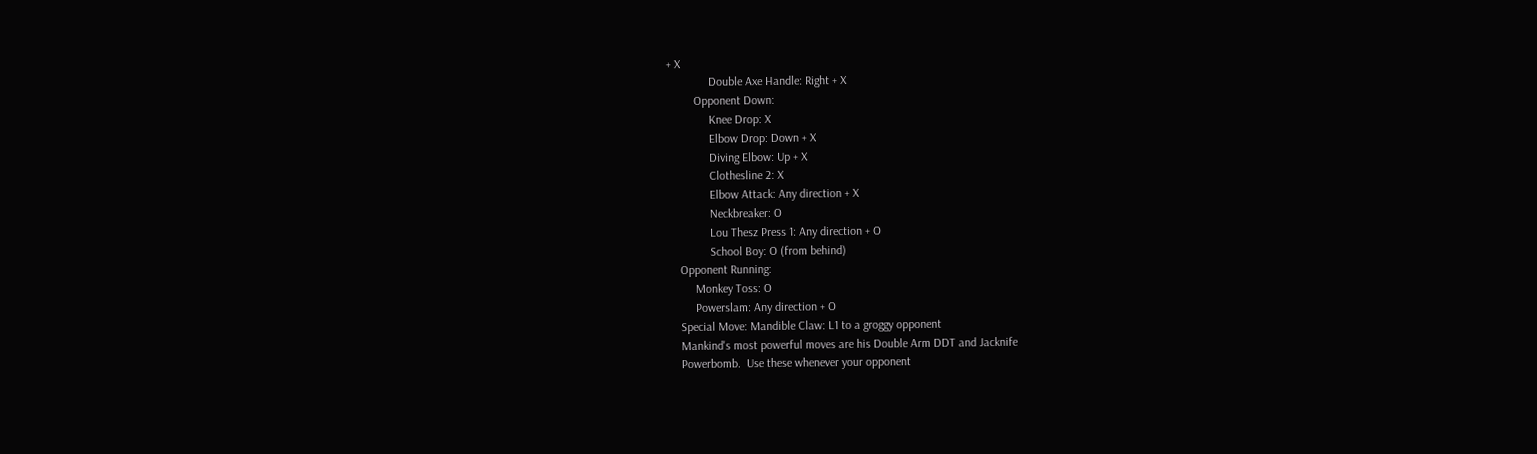+ X
              Double Axe Handle: Right + X
         Opponent Down:
              Knee Drop: X
              Elbow Drop: Down + X
              Diving Elbow: Up + X
              Clothesline 2: X
              Elbow Attack: Any direction + X
              Neckbreaker: O
              Lou Thesz Press 1: Any direction + O
              School Boy: O (from behind)
    Opponent Running:
         Monkey Toss: O
         Powerslam: Any direction + O
    Special Move: Mandible Claw: L1 to a groggy opponent
    Mankind's most powerful moves are his Double Arm DDT and Jacknife
    Powerbomb.  Use these whenever your opponent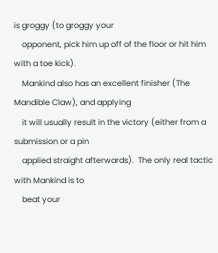is groggy (to groggy your
    opponent, pick him up off of the floor or hit him with a toe kick).
    Mankind also has an excellent finisher (The Mandible Claw), and applying
    it will usually result in the victory (either from a submission or a pin
    applied straight afterwards).  The only real tactic with Mankind is to
    beat your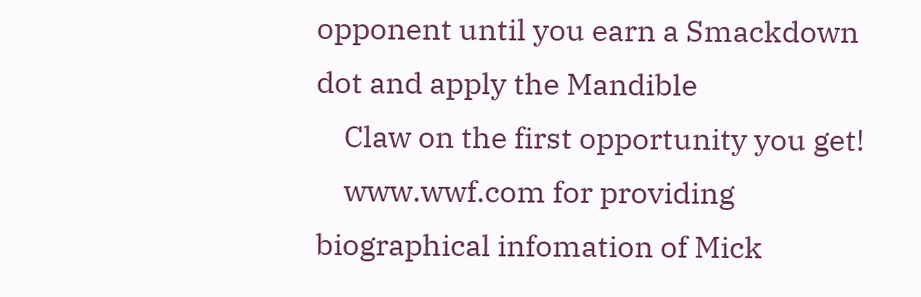opponent until you earn a Smackdown dot and apply the Mandible
    Claw on the first opportunity you get!
    www.wwf.com for providing biographical infomation of Mick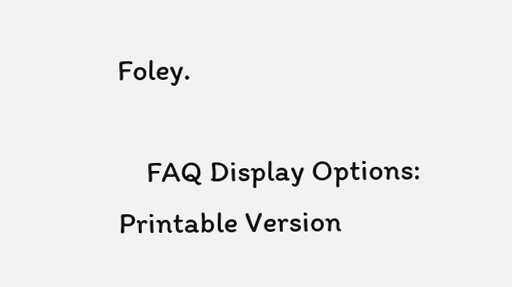Foley.

    FAQ Display Options: Printable Version